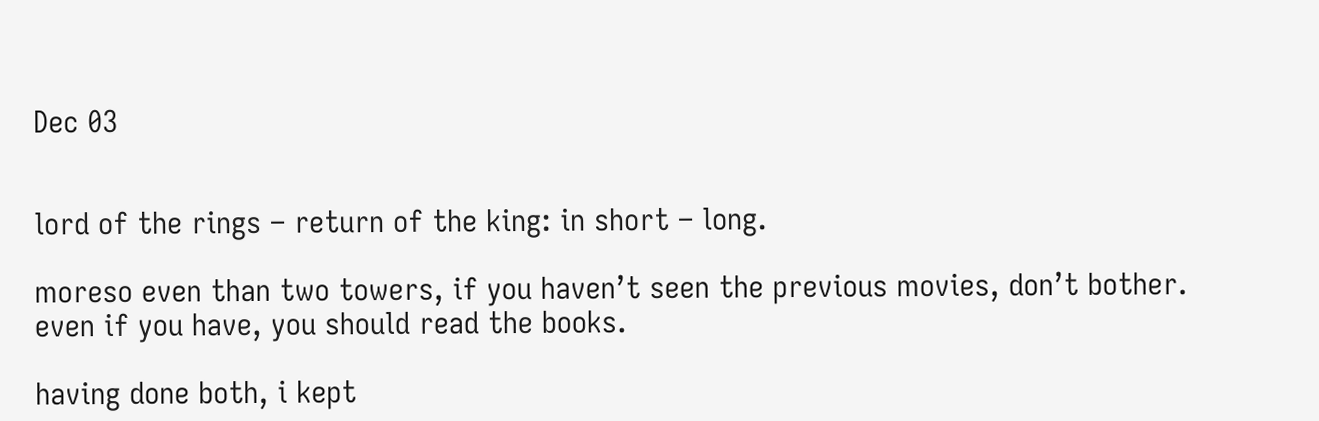Dec 03


lord of the rings – return of the king: in short – long.

moreso even than two towers, if you haven’t seen the previous movies, don’t bother. even if you have, you should read the books.

having done both, i kept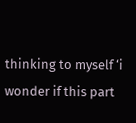thinking to myself ‘i wonder if this part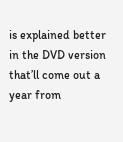is explained better in the DVD version that’ll come out a year from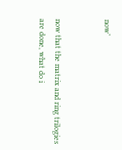now’


now that the matrix and ring trilogies are done, what do i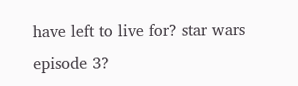have left to live for? star wars episode 3?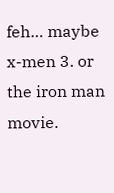feh… maybe x-men 3. or the iron man movie.